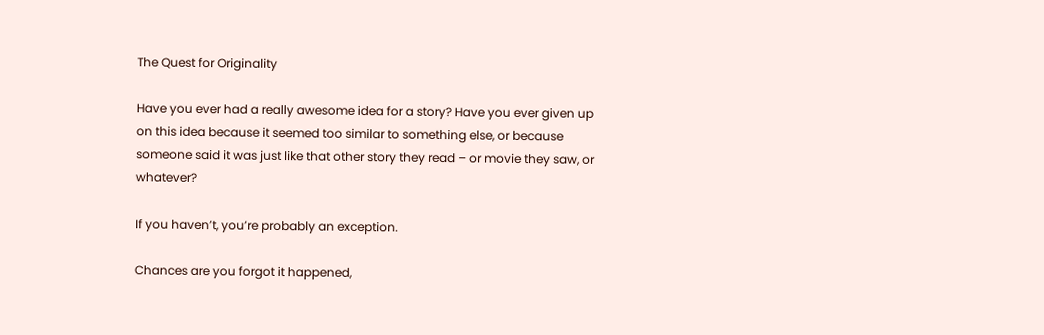The Quest for Originality

Have you ever had a really awesome idea for a story? Have you ever given up on this idea because it seemed too similar to something else, or because someone said it was just like that other story they read – or movie they saw, or whatever?

If you haven’t, you’re probably an exception.

Chances are you forgot it happened,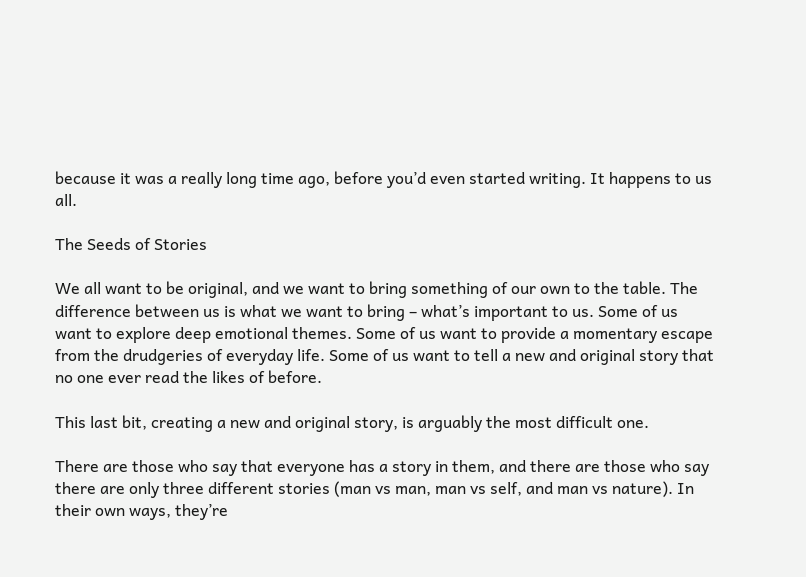because it was a really long time ago, before you’d even started writing. It happens to us all.

The Seeds of Stories

We all want to be original, and we want to bring something of our own to the table. The difference between us is what we want to bring – what’s important to us. Some of us want to explore deep emotional themes. Some of us want to provide a momentary escape from the drudgeries of everyday life. Some of us want to tell a new and original story that no one ever read the likes of before.

This last bit, creating a new and original story, is arguably the most difficult one.

There are those who say that everyone has a story in them, and there are those who say there are only three different stories (man vs man, man vs self, and man vs nature). In their own ways, they’re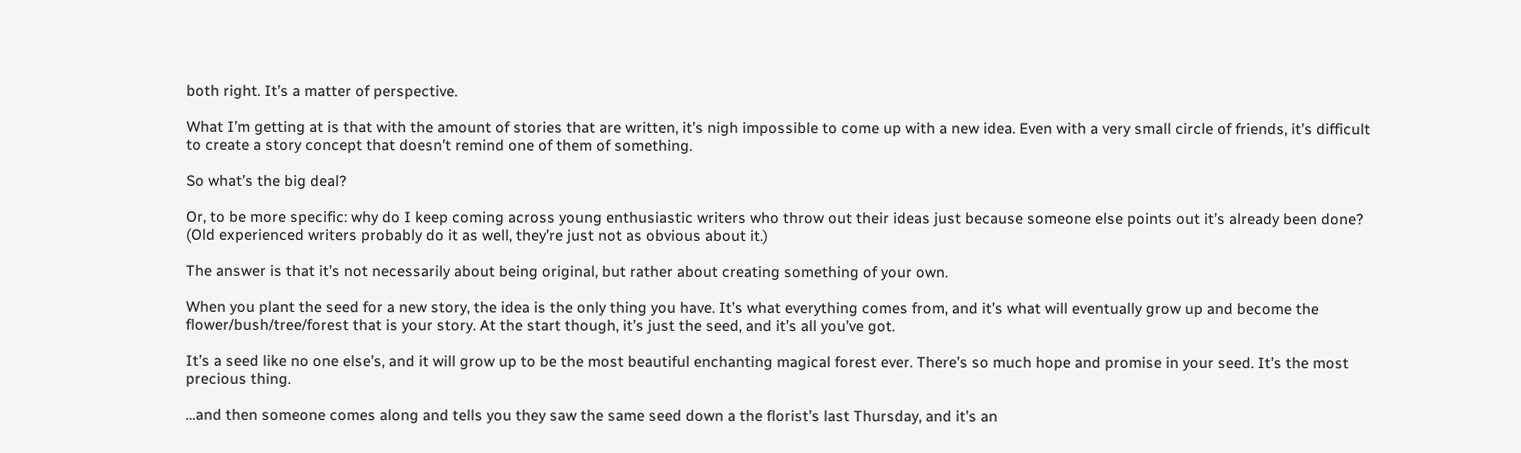both right. It’s a matter of perspective.

What I’m getting at is that with the amount of stories that are written, it’s nigh impossible to come up with a new idea. Even with a very small circle of friends, it’s difficult to create a story concept that doesn’t remind one of them of something.

So what’s the big deal?

Or, to be more specific: why do I keep coming across young enthusiastic writers who throw out their ideas just because someone else points out it’s already been done? (Old experienced writers probably do it as well, they’re just not as obvious about it.)

The answer is that it’s not necessarily about being original, but rather about creating something of your own.

When you plant the seed for a new story, the idea is the only thing you have. It’s what everything comes from, and it’s what will eventually grow up and become the flower/bush/tree/forest that is your story. At the start though, it’s just the seed, and it’s all you’ve got.

It’s a seed like no one else’s, and it will grow up to be the most beautiful enchanting magical forest ever. There’s so much hope and promise in your seed. It’s the most precious thing.

…and then someone comes along and tells you they saw the same seed down a the florist’s last Thursday, and it’s an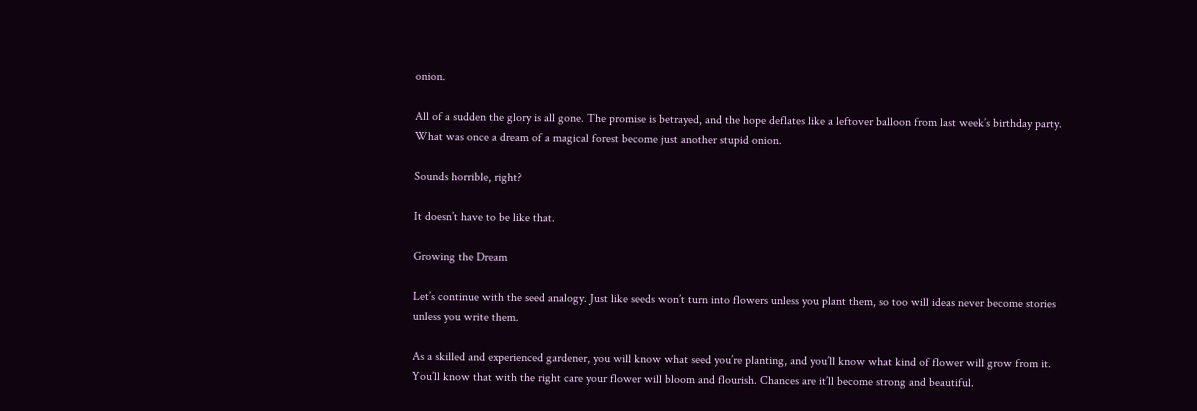onion.

All of a sudden the glory is all gone. The promise is betrayed, and the hope deflates like a leftover balloon from last week’s birthday party. What was once a dream of a magical forest become just another stupid onion.

Sounds horrible, right?

It doesn’t have to be like that.

Growing the Dream

Let’s continue with the seed analogy. Just like seeds won’t turn into flowers unless you plant them, so too will ideas never become stories unless you write them.

As a skilled and experienced gardener, you will know what seed you’re planting, and you’ll know what kind of flower will grow from it. You’ll know that with the right care your flower will bloom and flourish. Chances are it’ll become strong and beautiful.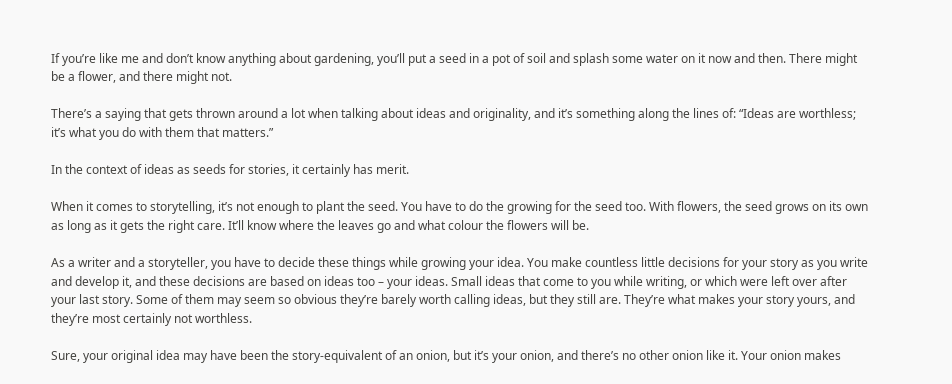If you’re like me and don’t know anything about gardening, you’ll put a seed in a pot of soil and splash some water on it now and then. There might be a flower, and there might not.

There’s a saying that gets thrown around a lot when talking about ideas and originality, and it’s something along the lines of: “Ideas are worthless; it’s what you do with them that matters.”

In the context of ideas as seeds for stories, it certainly has merit.

When it comes to storytelling, it’s not enough to plant the seed. You have to do the growing for the seed too. With flowers, the seed grows on its own as long as it gets the right care. It’ll know where the leaves go and what colour the flowers will be.

As a writer and a storyteller, you have to decide these things while growing your idea. You make countless little decisions for your story as you write and develop it, and these decisions are based on ideas too – your ideas. Small ideas that come to you while writing, or which were left over after your last story. Some of them may seem so obvious they’re barely worth calling ideas, but they still are. They’re what makes your story yours, and they’re most certainly not worthless.

Sure, your original idea may have been the story-equivalent of an onion, but it’s your onion, and there’s no other onion like it. Your onion makes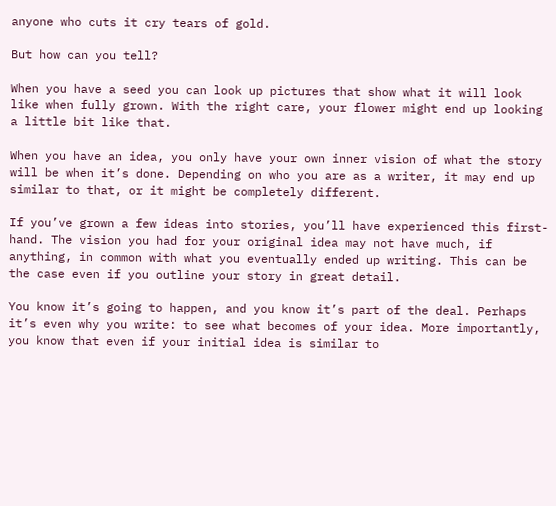anyone who cuts it cry tears of gold.

But how can you tell?

When you have a seed you can look up pictures that show what it will look like when fully grown. With the right care, your flower might end up looking a little bit like that.

When you have an idea, you only have your own inner vision of what the story will be when it’s done. Depending on who you are as a writer, it may end up similar to that, or it might be completely different.

If you’ve grown a few ideas into stories, you’ll have experienced this first-hand. The vision you had for your original idea may not have much, if anything, in common with what you eventually ended up writing. This can be the case even if you outline your story in great detail.

You know it’s going to happen, and you know it’s part of the deal. Perhaps it’s even why you write: to see what becomes of your idea. More importantly, you know that even if your initial idea is similar to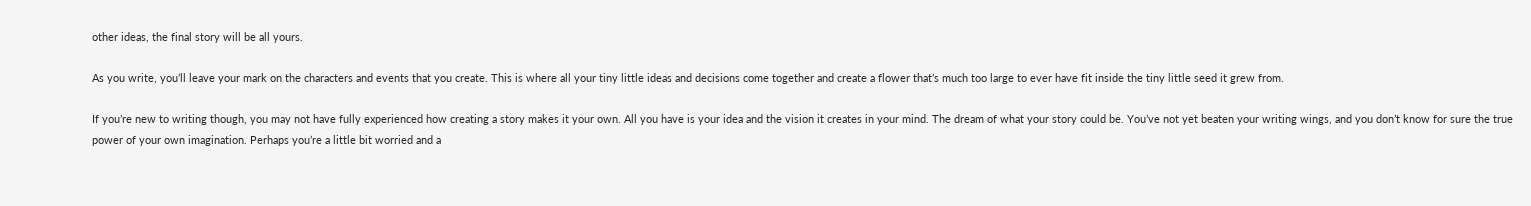other ideas, the final story will be all yours.

As you write, you’ll leave your mark on the characters and events that you create. This is where all your tiny little ideas and decisions come together and create a flower that’s much too large to ever have fit inside the tiny little seed it grew from.

If you’re new to writing though, you may not have fully experienced how creating a story makes it your own. All you have is your idea and the vision it creates in your mind. The dream of what your story could be. You’ve not yet beaten your writing wings, and you don’t know for sure the true power of your own imagination. Perhaps you’re a little bit worried and a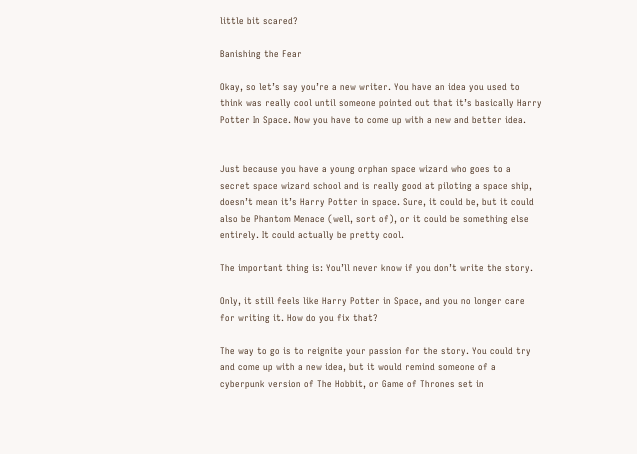little bit scared?

Banishing the Fear

Okay, so let’s say you’re a new writer. You have an idea you used to think was really cool until someone pointed out that it’s basically Harry Potter In Space. Now you have to come up with a new and better idea.


Just because you have a young orphan space wizard who goes to a secret space wizard school and is really good at piloting a space ship, doesn’t mean it’s Harry Potter in space. Sure, it could be, but it could also be Phantom Menace (well, sort of), or it could be something else entirely. It could actually be pretty cool.

The important thing is: You’ll never know if you don’t write the story.

Only, it still feels like Harry Potter in Space, and you no longer care for writing it. How do you fix that?

The way to go is to reignite your passion for the story. You could try and come up with a new idea, but it would remind someone of a cyberpunk version of The Hobbit, or Game of Thrones set in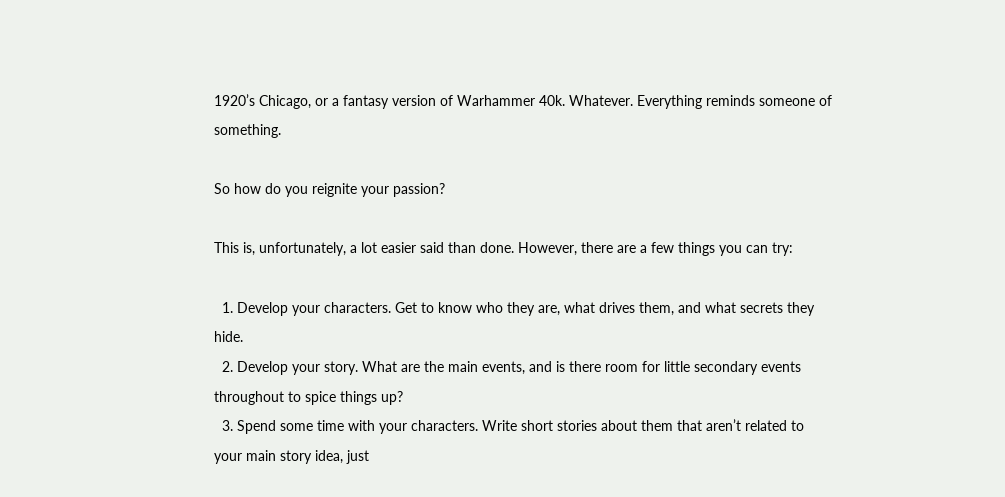1920’s Chicago, or a fantasy version of Warhammer 40k. Whatever. Everything reminds someone of something.

So how do you reignite your passion?

This is, unfortunately, a lot easier said than done. However, there are a few things you can try:

  1. Develop your characters. Get to know who they are, what drives them, and what secrets they hide.
  2. Develop your story. What are the main events, and is there room for little secondary events throughout to spice things up?
  3. Spend some time with your characters. Write short stories about them that aren’t related to your main story idea, just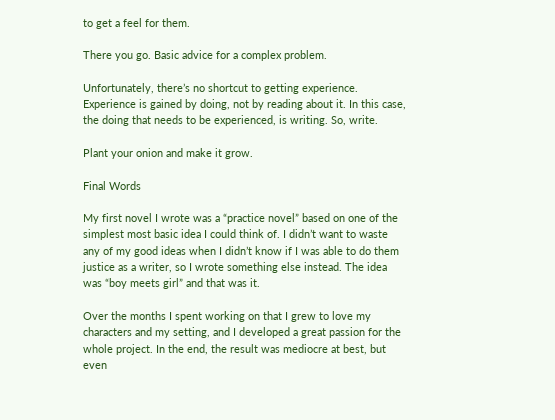to get a feel for them.

There you go. Basic advice for a complex problem.

Unfortunately, there’s no shortcut to getting experience. Experience is gained by doing, not by reading about it. In this case, the doing that needs to be experienced, is writing. So, write.

Plant your onion and make it grow.

Final Words

My first novel I wrote was a “practice novel” based on one of the simplest most basic idea I could think of. I didn’t want to waste any of my good ideas when I didn’t know if I was able to do them justice as a writer, so I wrote something else instead. The idea was “boy meets girl” and that was it.

Over the months I spent working on that I grew to love my characters and my setting, and I developed a great passion for the whole project. In the end, the result was mediocre at best, but even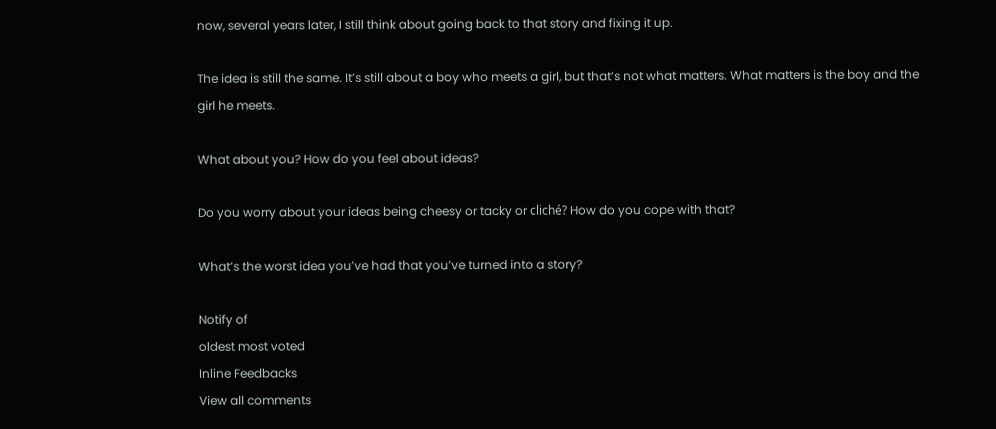now, several years later, I still think about going back to that story and fixing it up.

The idea is still the same. It’s still about a boy who meets a girl, but that’s not what matters. What matters is the boy and the girl he meets.

What about you? How do you feel about ideas?

Do you worry about your ideas being cheesy or tacky or cliché? How do you cope with that?

What’s the worst idea you’ve had that you’ve turned into a story?

Notify of
oldest most voted
Inline Feedbacks
View all comments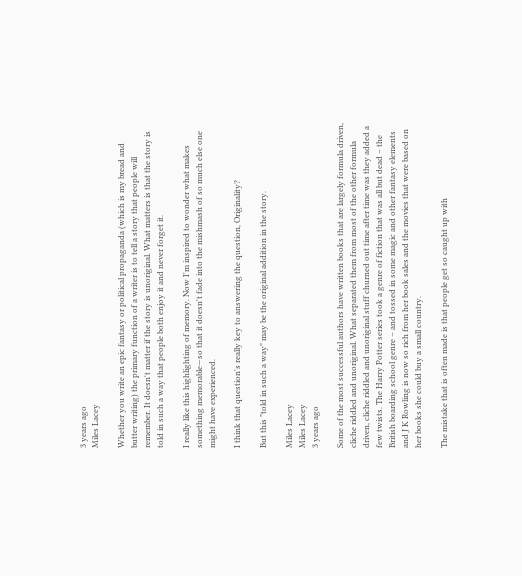3 years ago
Miles Lacey

Whether you write an epic fantasy or political propaganda (which is my bread and butter writing) the primary function of a writer is to tell a story that people will remember. It doesn't matter if the story is unoriginal. What matters is that the story is told in such a way that people both enjoy it and never forget it.

I really like this highlighting of memory. Now I'm inspired to wonder what makes something memorable—so that it doesn't fade into the mishmash of so much else one might have experienced.

I think that question's really key to answering the question, Originality?

But this "told in such a way" may be the original addition in the story.

Miles Lacey
Miles Lacey
3 years ago

Some of the most successful authors have written books that are largely formula driven, cliche riddled and unoriginal. What separated them from most of the other formula driven, cliche riddled and unoriginal stuff churned out time after time was they added a few twists. The Harry Potter series took a genre of fiction that was all but dead – the British boarding school genre – and tossed in some magic and other fantasy elements and J K Rowling is now so rich from her book sales and the movies that were based on her books she could buy a small country.

The mistake that is often made is that people get so caught up with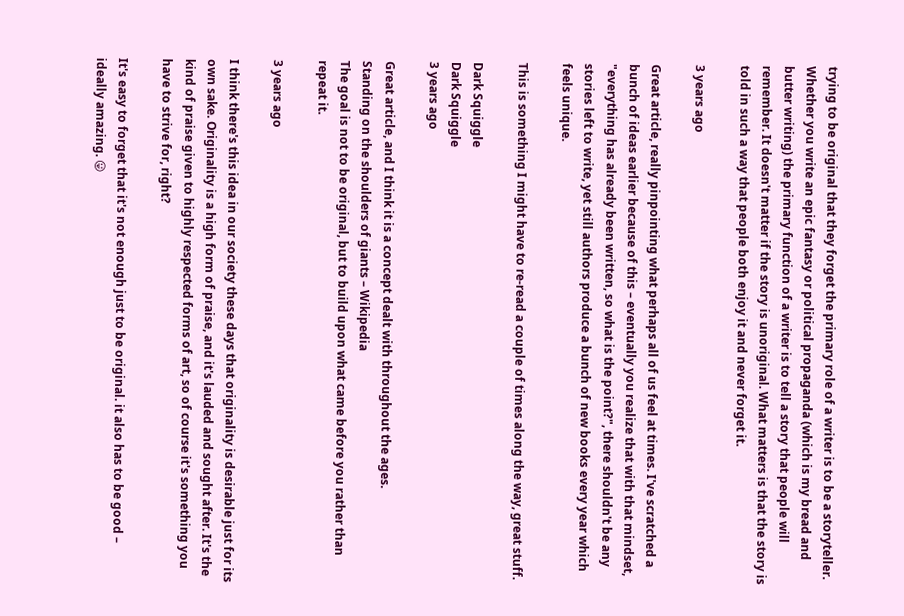trying to be original that they forget the primary role of a writer is to be a storyteller. Whether you write an epic fantasy or political propaganda (which is my bread and butter writing) the primary function of a writer is to tell a story that people will remember. It doesn't matter if the story is unoriginal. What matters is that the story is told in such a way that people both enjoy it and never forget it.

3 years ago

Great article, really pinpointing what perhaps all of us feel at times. I've scratched a bunch of ideas earlier because of this – eventually you realize that with that mindset, "everything has already been written, so what is the point?", there shouldn't be any stories left to write, yet still authors produce a bunch of new books every year which feels unique.

This is something I might have to re-read a couple of times along the way, great stuff.

Dark Squiggle
Dark Squiggle
3 years ago

Great article, and I think it is a concept dealt with throughout the ages.
Standing on the shoulders of giants – Wikipedia
The goal is not to be original, but to build upon what came before you rather than repeat it.

3 years ago

I think there's this idea in our society these days that originality is desirable just for its own sake. Originality is a high form of praise, and it's lauded and sought after. It's the kind of praise given to highly respected forms of art, so of course it's something you have to strive for, right?

It's easy to forget that it's not enough just to be original. it also has to be good – ideally amazing. 😛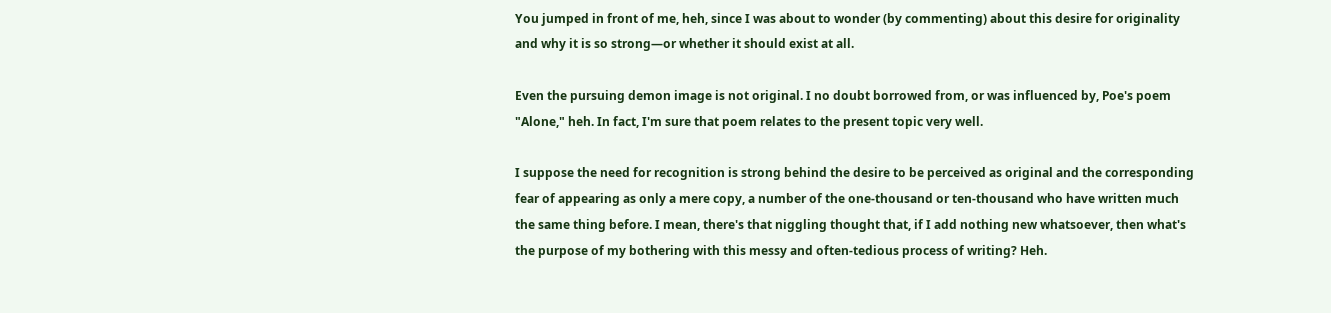You jumped in front of me, heh, since I was about to wonder (by commenting) about this desire for originality and why it is so strong—or whether it should exist at all.

Even the pursuing demon image is not original. I no doubt borrowed from, or was influenced by, Poe's poem "Alone," heh. In fact, I'm sure that poem relates to the present topic very well.

I suppose the need for recognition is strong behind the desire to be perceived as original and the corresponding fear of appearing as only a mere copy, a number of the one-thousand or ten-thousand who have written much the same thing before. I mean, there's that niggling thought that, if I add nothing new whatsoever, then what's the purpose of my bothering with this messy and often-tedious process of writing? Heh.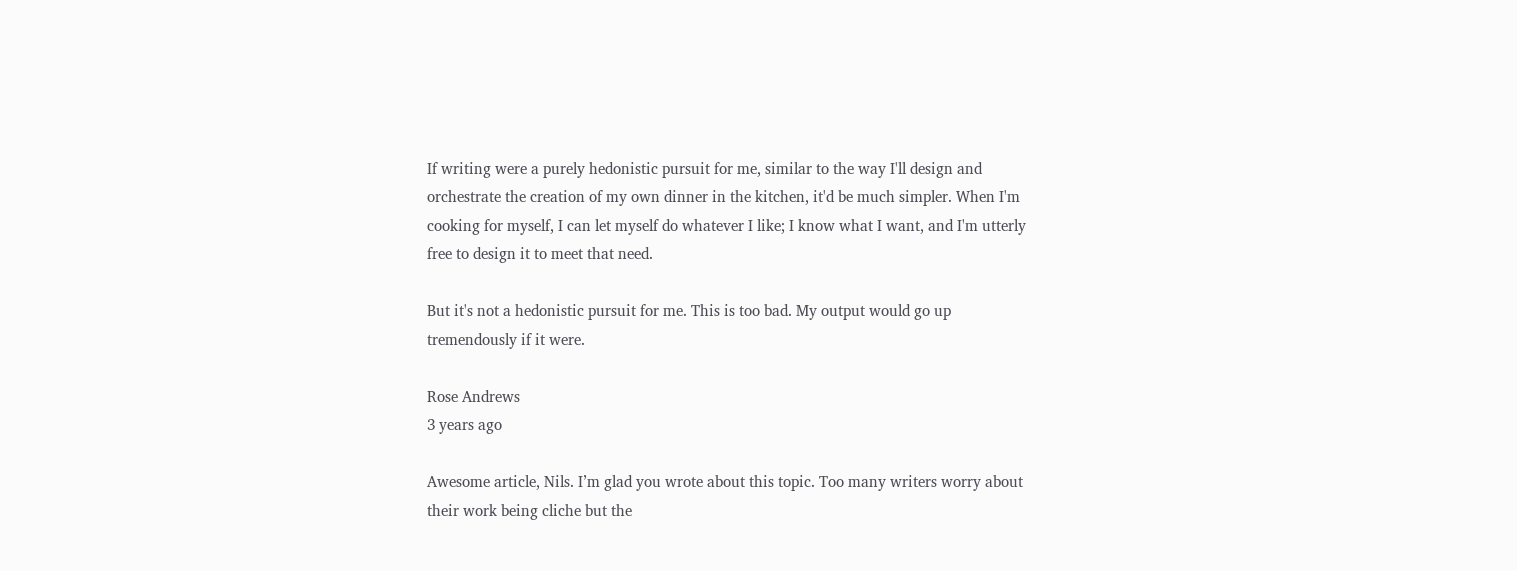If writing were a purely hedonistic pursuit for me, similar to the way I'll design and orchestrate the creation of my own dinner in the kitchen, it'd be much simpler. When I'm cooking for myself, I can let myself do whatever I like; I know what I want, and I'm utterly free to design it to meet that need.

But it's not a hedonistic pursuit for me. This is too bad. My output would go up tremendously if it were.

Rose Andrews
3 years ago

Awesome article, Nils. I’m glad you wrote about this topic. Too many writers worry about their work being cliche but the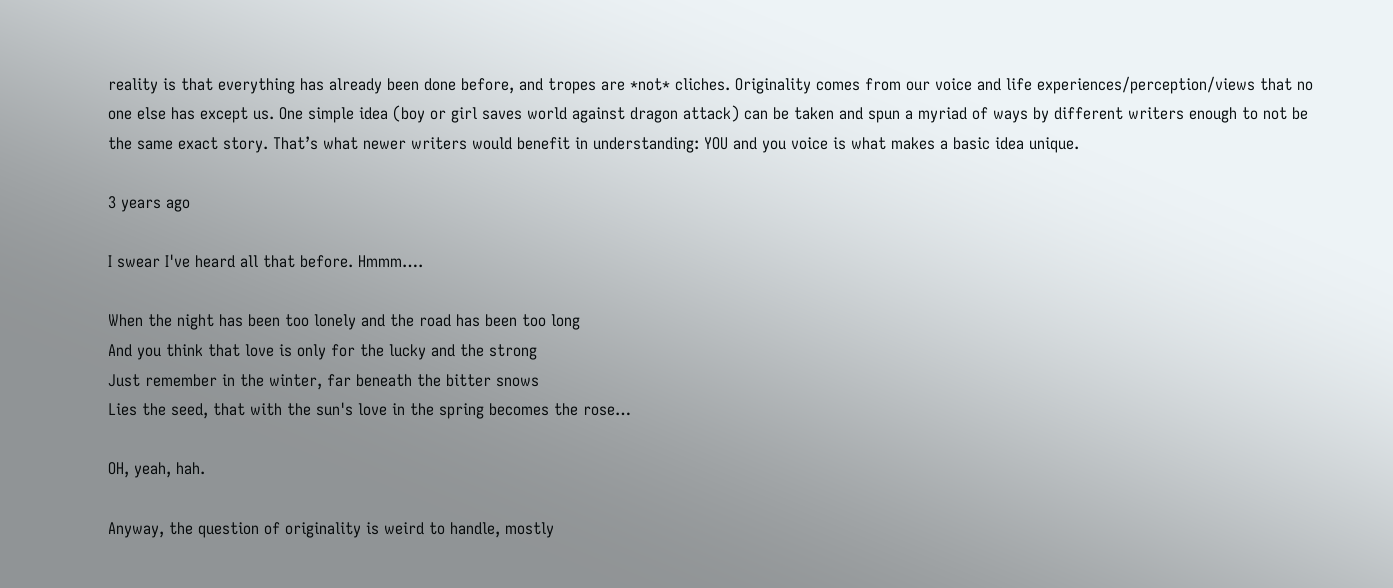reality is that everything has already been done before, and tropes are *not* cliches. Originality comes from our voice and life experiences/perception/views that no one else has except us. One simple idea (boy or girl saves world against dragon attack) can be taken and spun a myriad of ways by different writers enough to not be the same exact story. That’s what newer writers would benefit in understanding: YOU and you voice is what makes a basic idea unique.

3 years ago

I swear I've heard all that before. Hmmm….

When the night has been too lonely and the road has been too long
And you think that love is only for the lucky and the strong
Just remember in the winter, far beneath the bitter snows
Lies the seed, that with the sun's love in the spring becomes the rose…

OH, yeah, hah.

Anyway, the question of originality is weird to handle, mostly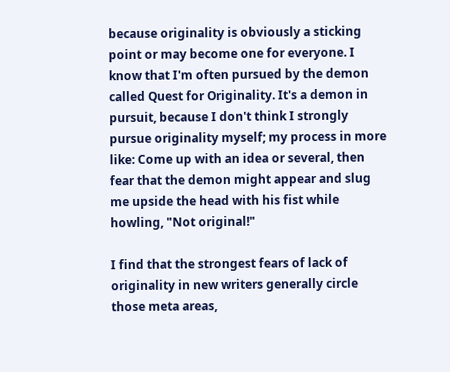because originality is obviously a sticking point or may become one for everyone. I know that I'm often pursued by the demon called Quest for Originality. It's a demon in pursuit, because I don't think I strongly pursue originality myself; my process in more like: Come up with an idea or several, then fear that the demon might appear and slug me upside the head with his fist while howling, "Not original!"

I find that the strongest fears of lack of originality in new writers generally circle those meta areas,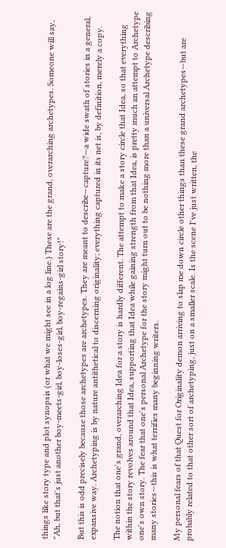things like story type and plot synopsis (or what we might see in a log line.) These are the grand, overarching archetypes. Someone will say, "Ah, but that's just another boy-meets-girl, boy-loses-girl, boy-regains-girl story!"

But this is odd precisely because those archetypes are archetypes. They are meant to describe—capture?—a wide swath of stories in a general, expansive way. Archetyping is by nature antithetical to discerning originality; everything captured in its net is, by definition, merely a copy.

The notion that one's grand, overarching Idea for a story is hardly different. The attempt to make a story circle that Idea, so that everything within the story revolves around that Idea, supporting that Idea while gaining strength from that Idea, is pretty much an attempt to Archetype one's own story. The fear that one's personal Archetype for the story might turn out to be nothing more than a universal Archetype describing many stories—this is what terrifies many beginning writers.

My personal fears of that Quest for Originality demon arriving to slap me down circle other things than these grand archetypes—but are probably related to that other sort of archetyping, just on a smaller scale. Is the scene I've just written, the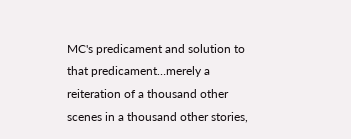MC's predicament and solution to that predicament…merely a reiteration of a thousand other scenes in a thousand other stories,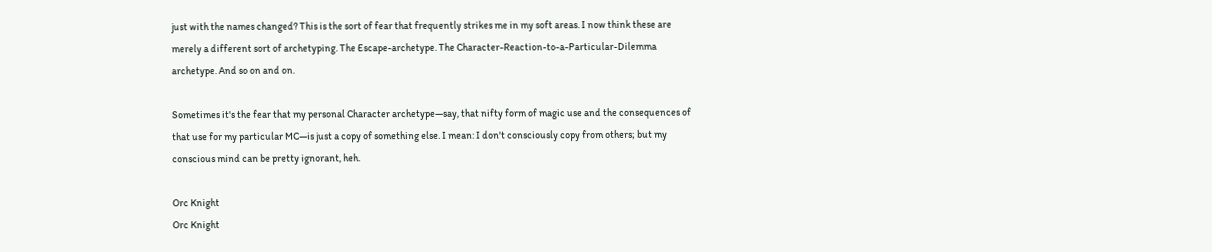just with the names changed? This is the sort of fear that frequently strikes me in my soft areas. I now think these are merely a different sort of archetyping. The Escape-archetype. The Character-Reaction-to-a-Particular-Dilemma archetype. And so on and on.

Sometimes it's the fear that my personal Character archetype—say, that nifty form of magic use and the consequences of that use for my particular MC—is just a copy of something else. I mean: I don't consciously copy from others; but my conscious mind can be pretty ignorant, heh.

Orc Knight
Orc Knight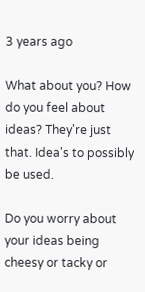3 years ago

What about you? How do you feel about ideas? They're just that. Idea's to possibly be used.

Do you worry about your ideas being cheesy or tacky or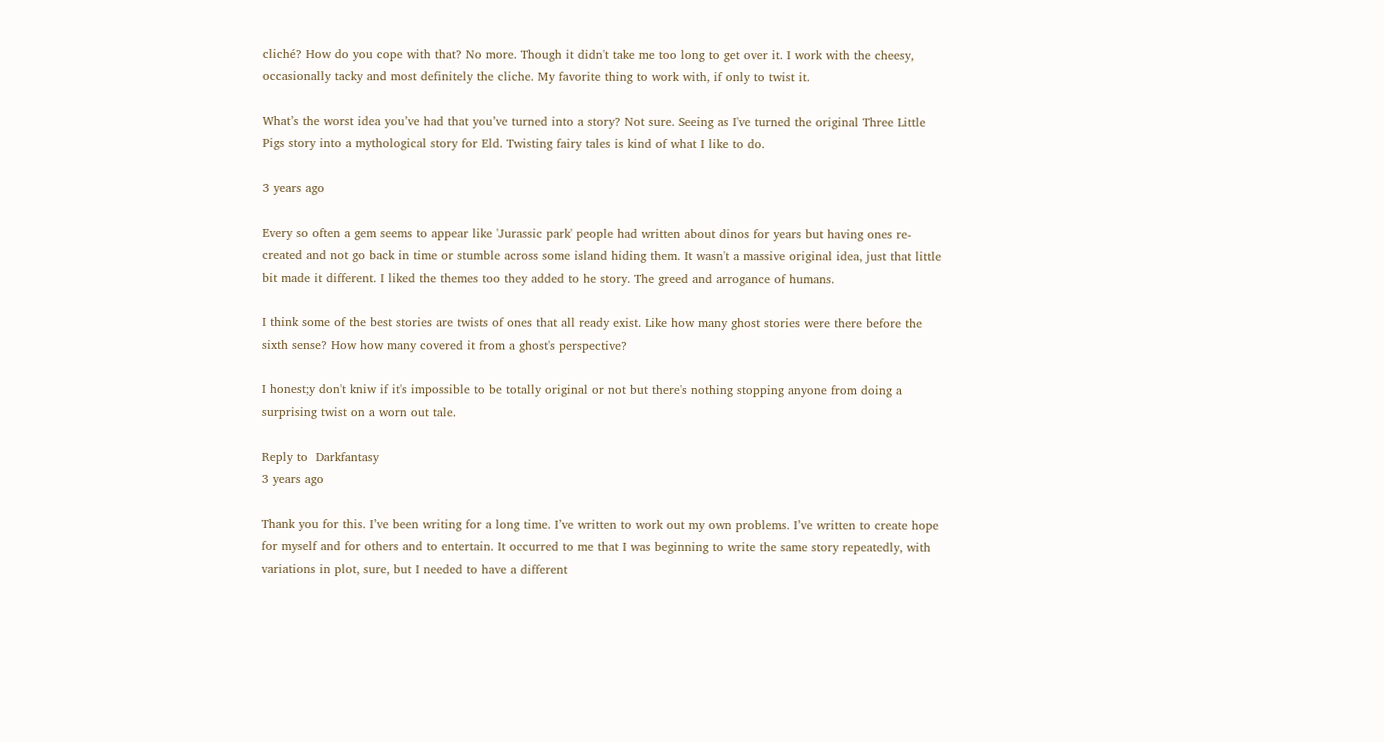cliché? How do you cope with that? No more. Though it didn't take me too long to get over it. I work with the cheesy, occasionally tacky and most definitely the cliche. My favorite thing to work with, if only to twist it.

What’s the worst idea you’ve had that you’ve turned into a story? Not sure. Seeing as I've turned the original Three Little Pigs story into a mythological story for Eld. Twisting fairy tales is kind of what I like to do.

3 years ago

Every so often a gem seems to appear like 'Jurassic park' people had written about dinos for years but having ones re-created and not go back in time or stumble across some island hiding them. It wasn't a massive original idea, just that little bit made it different. I liked the themes too they added to he story. The greed and arrogance of humans.

I think some of the best stories are twists of ones that all ready exist. Like how many ghost stories were there before the sixth sense? How how many covered it from a ghost's perspective?

I honest;y don't kniw if it's impossible to be totally original or not but there's nothing stopping anyone from doing a surprising twist on a worn out tale.

Reply to  Darkfantasy
3 years ago

Thank you for this. I’ve been writing for a long time. I’ve written to work out my own problems. I’ve written to create hope for myself and for others and to entertain. It occurred to me that I was beginning to write the same story repeatedly, with variations in plot, sure, but I needed to have a different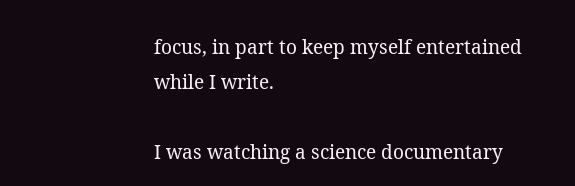focus, in part to keep myself entertained while I write.

I was watching a science documentary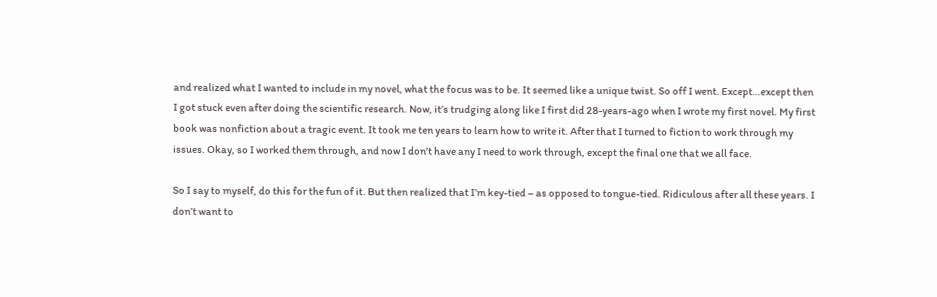and realized what I wanted to include in my novel, what the focus was to be. It seemed like a unique twist. So off I went. Except…except then I got stuck even after doing the scientific research. Now, it’s trudging along like I first did 28-years-ago when I wrote my first novel. My first book was nonfiction about a tragic event. It took me ten years to learn how to write it. After that I turned to fiction to work through my issues. Okay, so I worked them through, and now I don’t have any I need to work through, except the final one that we all face.

So I say to myself, do this for the fun of it. But then realized that I’m key-tied – as opposed to tongue-tied. Ridiculous after all these years. I don’t want to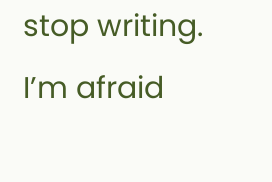stop writing. I’m afraid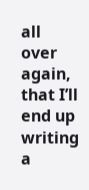all over again, that I’ll end up writing a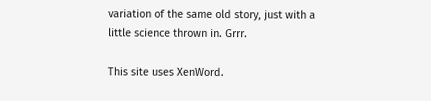variation of the same old story, just with a little science thrown in. Grrr.

This site uses XenWord.